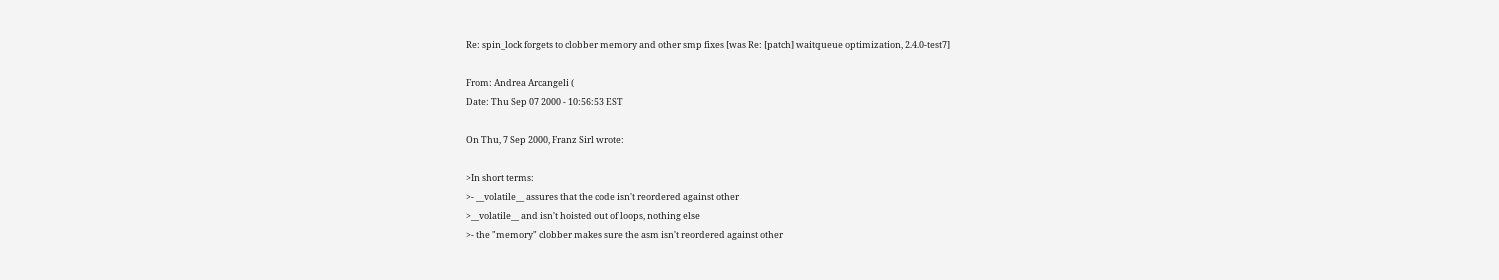Re: spin_lock forgets to clobber memory and other smp fixes [was Re: [patch] waitqueue optimization, 2.4.0-test7]

From: Andrea Arcangeli (
Date: Thu Sep 07 2000 - 10:56:53 EST

On Thu, 7 Sep 2000, Franz Sirl wrote:

>In short terms:
>- __volatile__ assures that the code isn't reordered against other
>__volatile__ and isn't hoisted out of loops, nothing else
>- the "memory" clobber makes sure the asm isn't reordered against other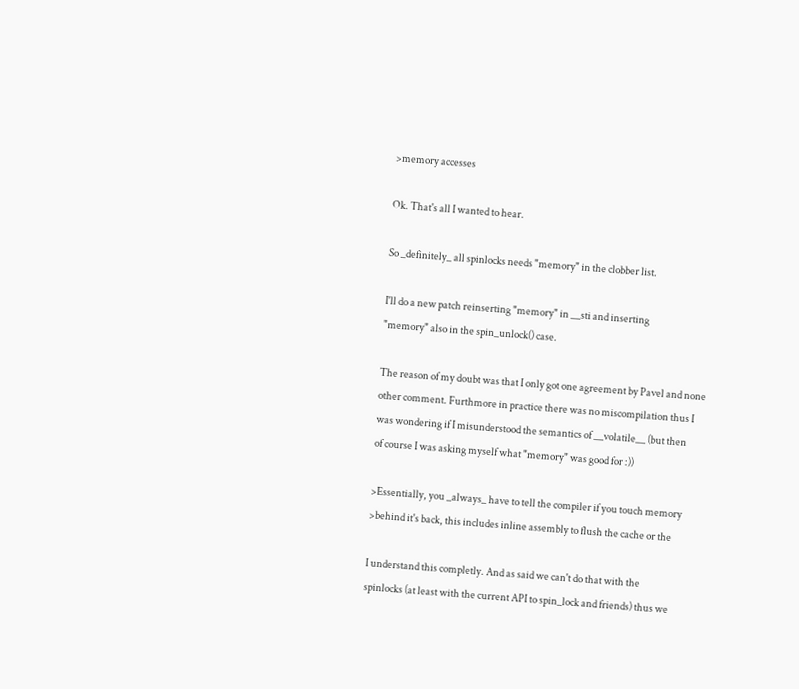>memory accesses

Ok. That's all I wanted to hear.

So _definitely_ all spinlocks needs "memory" in the clobber list.

I'll do a new patch reinserting "memory" in __sti and inserting
"memory" also in the spin_unlock() case.

The reason of my doubt was that I only got one agreement by Pavel and none
other comment. Furthmore in practice there was no miscompilation thus I
was wondering if I misunderstood the semantics of __volatile__ (but then
of course I was asking myself what "memory" was good for :))

>Essentially, you _always_ have to tell the compiler if you touch memory
>behind it's back, this includes inline assembly to flush the cache or the

I understand this completly. And as said we can't do that with the
spinlocks (at least with the current API to spin_lock and friends) thus we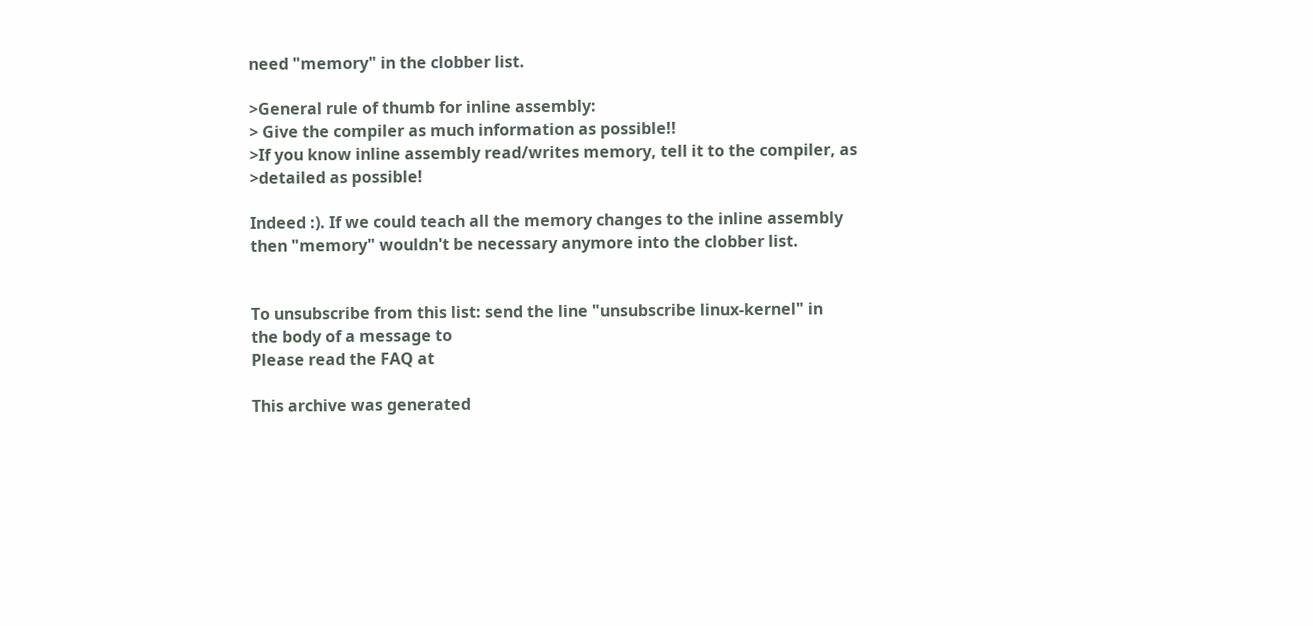need "memory" in the clobber list.

>General rule of thumb for inline assembly:
> Give the compiler as much information as possible!!
>If you know inline assembly read/writes memory, tell it to the compiler, as
>detailed as possible!

Indeed :). If we could teach all the memory changes to the inline assembly
then "memory" wouldn't be necessary anymore into the clobber list.


To unsubscribe from this list: send the line "unsubscribe linux-kernel" in
the body of a message to
Please read the FAQ at

This archive was generated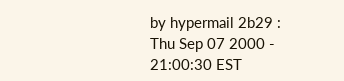by hypermail 2b29 : Thu Sep 07 2000 - 21:00:30 EST